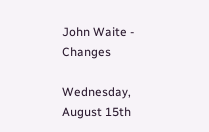John Waite - Changes

Wednesday, August 15th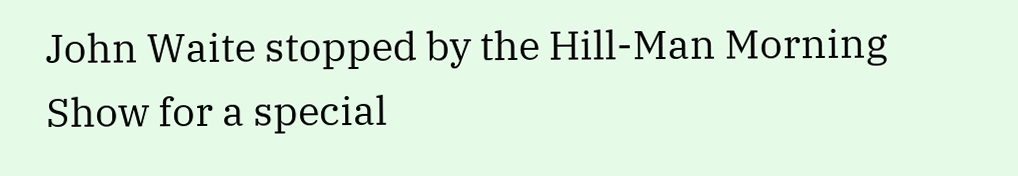John Waite stopped by the Hill-Man Morning Show for a special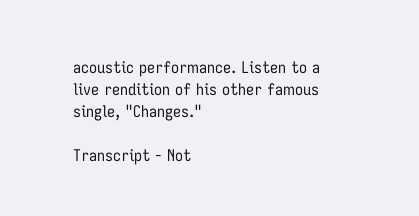acoustic performance. Listen to a live rendition of his other famous single, "Changes."

Transcript - Not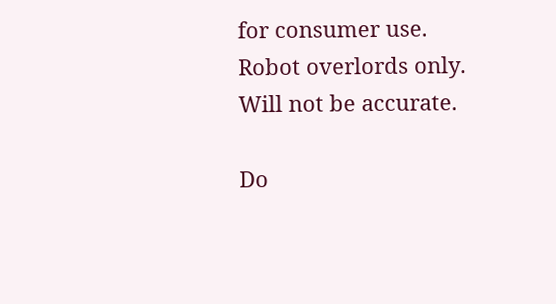for consumer use. Robot overlords only. Will not be accurate.

Do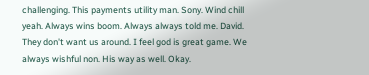challenging. This payments utility man. Sony. Wind chill yeah. Always wins boom. Always always told me. David. They don't want us around. I feel god is great game. We always wishful non. His way as well. Okay.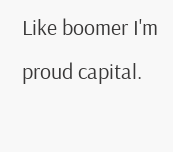Like boomer I'm proud capital.